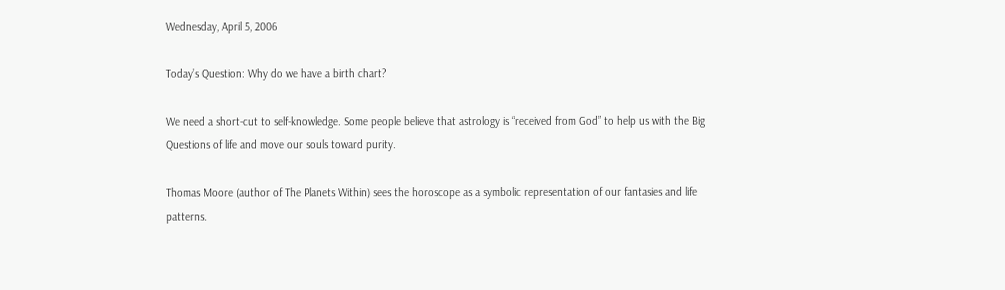Wednesday, April 5, 2006

Today’s Question: Why do we have a birth chart?

We need a short-cut to self-knowledge. Some people believe that astrology is “received from God” to help us with the Big Questions of life and move our souls toward purity.

Thomas Moore (author of The Planets Within) sees the horoscope as a symbolic representation of our fantasies and life patterns.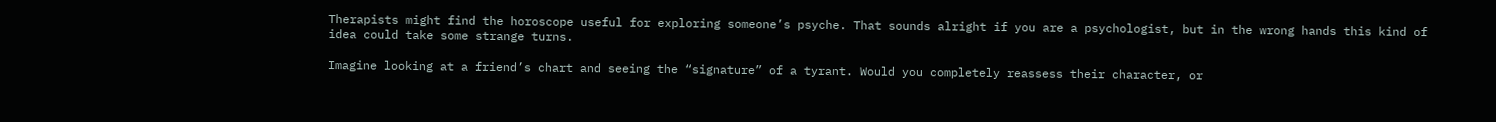Therapists might find the horoscope useful for exploring someone’s psyche. That sounds alright if you are a psychologist, but in the wrong hands this kind of idea could take some strange turns.

Imagine looking at a friend’s chart and seeing the “signature” of a tyrant. Would you completely reassess their character, or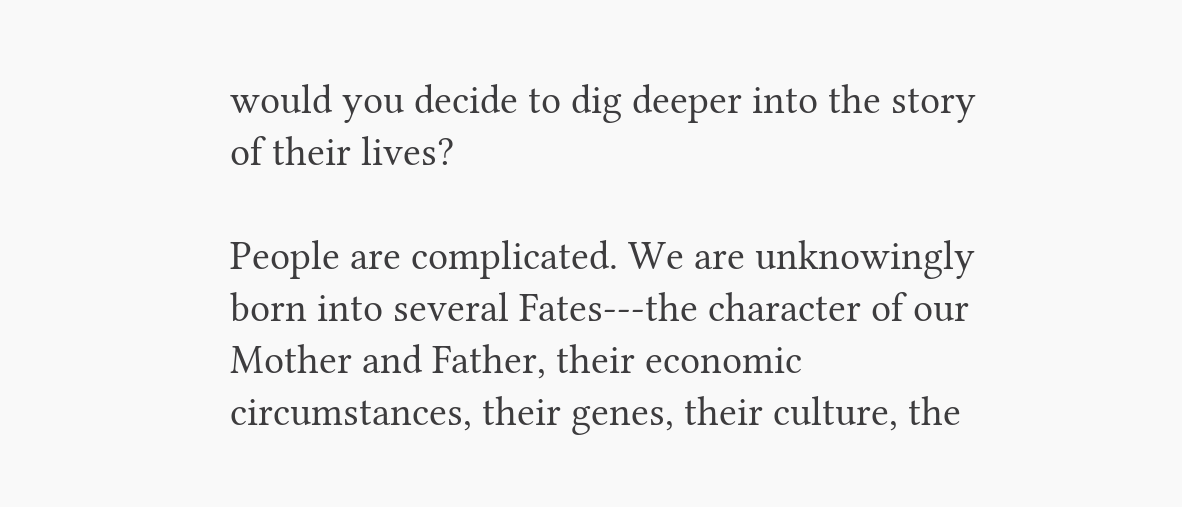would you decide to dig deeper into the story of their lives?

People are complicated. We are unknowingly born into several Fates---the character of our Mother and Father, their economic circumstances, their genes, their culture, the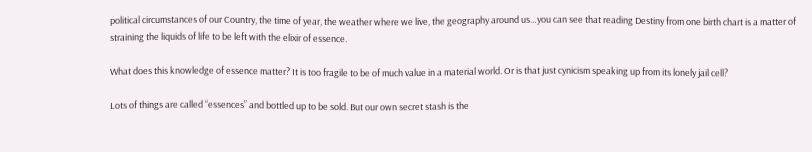political circumstances of our Country, the time of year, the weather where we live, the geography around us…you can see that reading Destiny from one birth chart is a matter of straining the liquids of life to be left with the elixir of essence.

What does this knowledge of essence matter? It is too fragile to be of much value in a material world. Or is that just cynicism speaking up from its lonely jail cell?

Lots of things are called “essences” and bottled up to be sold. But our own secret stash is the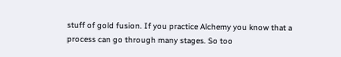stuff of gold fusion. If you practice Alchemy you know that a process can go through many stages. So too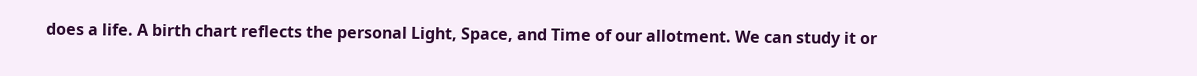does a life. A birth chart reflects the personal Light, Space, and Time of our allotment. We can study it or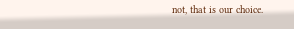not, that is our choice.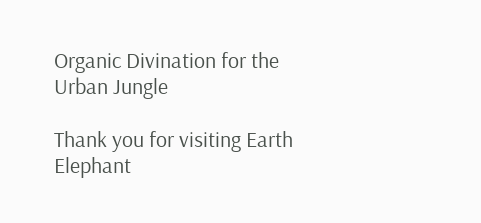Organic Divination for the Urban Jungle

Thank you for visiting Earth Elephant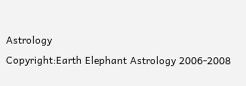Astrology
Copyright:Earth Elephant Astrology 2006-2008